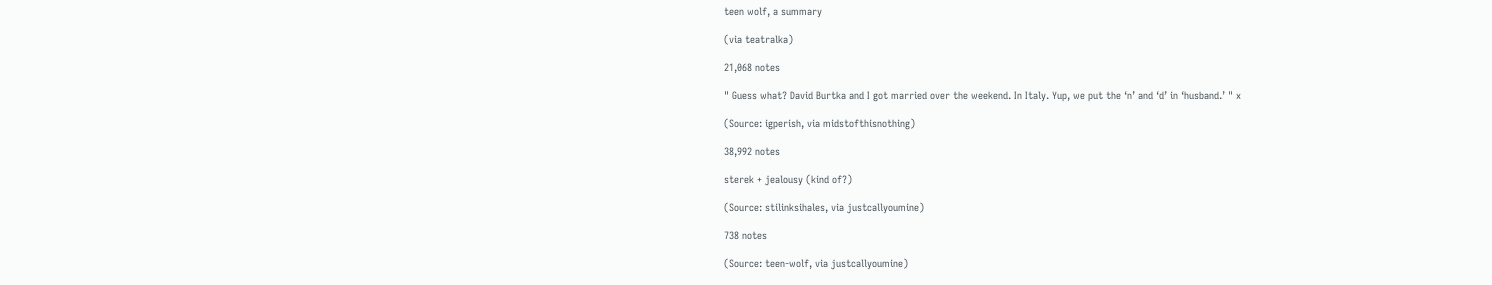teen wolf, a summary

(via teatralka)

21,068 notes

" Guess what? David Burtka and I got married over the weekend. In Italy. Yup, we put the ‘n’ and ‘d’ in ‘husband.’ " x

(Source: igperish, via midstofthisnothing)

38,992 notes

sterek + jealousy (kind of?)

(Source: stilinksihales, via justcallyoumine)

738 notes

(Source: teen-wolf, via justcallyoumine)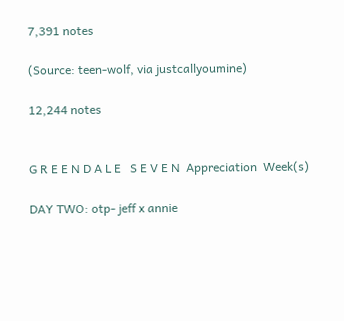7,391 notes

(Source: teen-wolf, via justcallyoumine)

12,244 notes


G R E E N D A L E   S E V E N  Appreciation  Week(s)

DAY TWO: otp- jeff x annie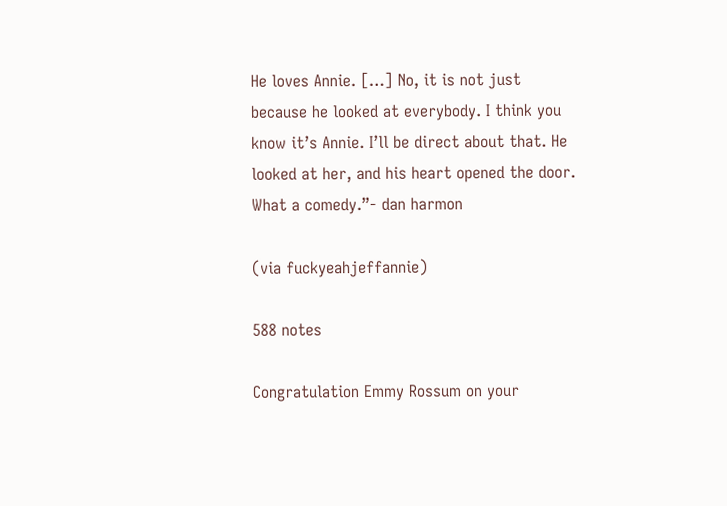He loves Annie. […] No, it is not just because he looked at everybody. I think you know it’s Annie. I’ll be direct about that. He looked at her, and his heart opened the door. What a comedy.”- dan harmon

(via fuckyeahjeffannie)

588 notes

Congratulation Emmy Rossum on your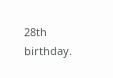28th birthday.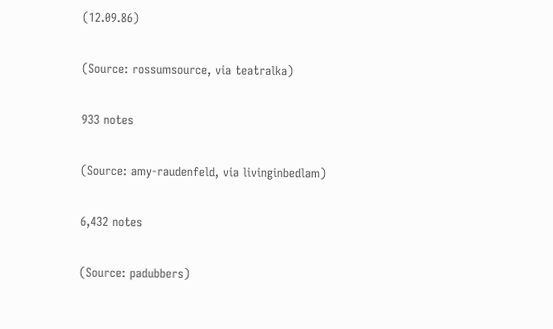(12.09.86)

(Source: rossumsource, via teatralka)

933 notes

(Source: amy-raudenfeld, via livinginbedlam)

6,432 notes

(Source: padubbers)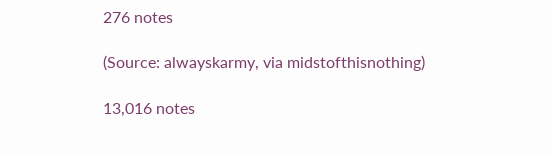276 notes

(Source: alwayskarmy, via midstofthisnothing)

13,016 notes